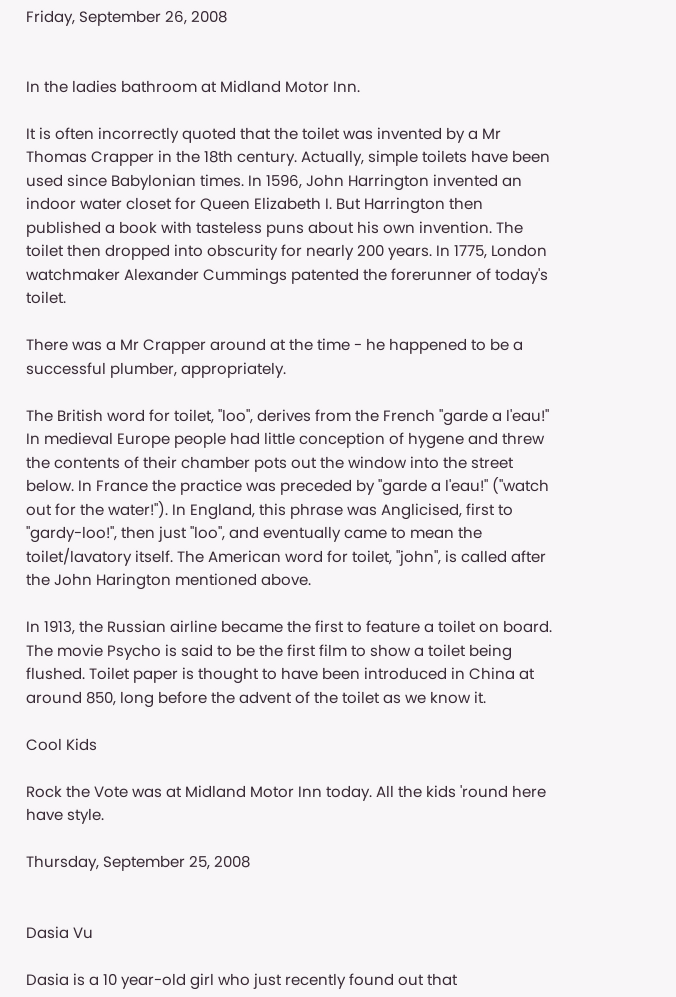Friday, September 26, 2008


In the ladies bathroom at Midland Motor Inn.

It is often incorrectly quoted that the toilet was invented by a Mr Thomas Crapper in the 18th century. Actually, simple toilets have been used since Babylonian times. In 1596, John Harrington invented an indoor water closet for Queen Elizabeth I. But Harrington then published a book with tasteless puns about his own invention. The toilet then dropped into obscurity for nearly 200 years. In 1775, London watchmaker Alexander Cummings patented the forerunner of today's toilet.

There was a Mr Crapper around at the time - he happened to be a successful plumber, appropriately.

The British word for toilet, "loo", derives from the French "garde a l'eau!" In medieval Europe people had little conception of hygene and threw the contents of their chamber pots out the window into the street below. In France the practice was preceded by "garde a l'eau!" ("watch out for the water!"). In England, this phrase was Anglicised, first to "gardy-loo!", then just "loo", and eventually came to mean the toilet/lavatory itself. The American word for toilet, "john", is called after the John Harington mentioned above.

In 1913, the Russian airline became the first to feature a toilet on board. The movie Psycho is said to be the first film to show a toilet being flushed. Toilet paper is thought to have been introduced in China at around 850, long before the advent of the toilet as we know it.

Cool Kids

Rock the Vote was at Midland Motor Inn today. All the kids 'round here have style.

Thursday, September 25, 2008


Dasia Vu

Dasia is a 10 year-old girl who just recently found out that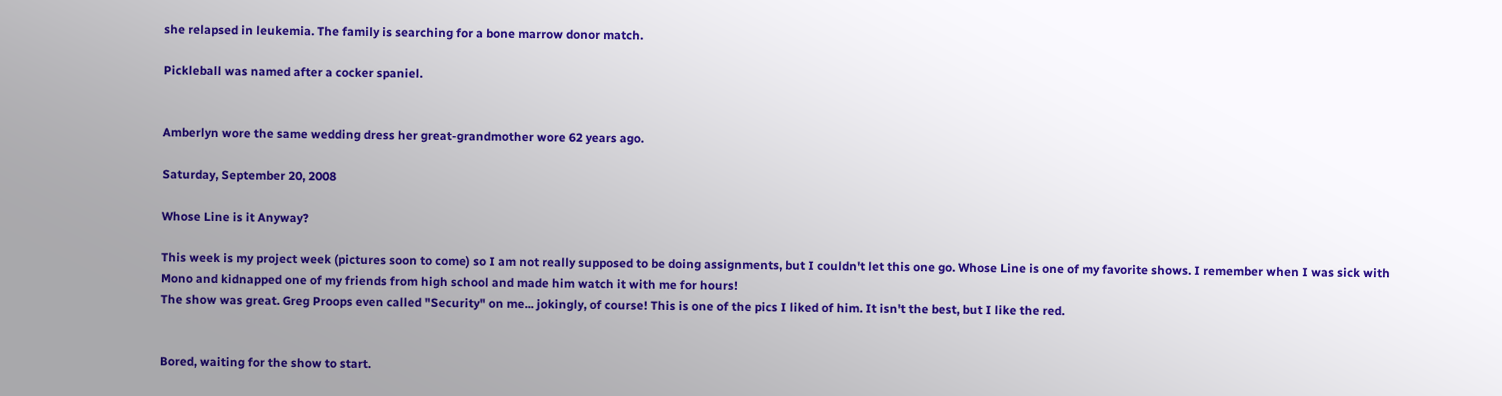she relapsed in leukemia. The family is searching for a bone marrow donor match.

Pickleball was named after a cocker spaniel.


Amberlyn wore the same wedding dress her great-grandmother wore 62 years ago.

Saturday, September 20, 2008

Whose Line is it Anyway?

This week is my project week (pictures soon to come) so I am not really supposed to be doing assignments, but I couldn't let this one go. Whose Line is one of my favorite shows. I remember when I was sick with Mono and kidnapped one of my friends from high school and made him watch it with me for hours!
The show was great. Greg Proops even called "Security" on me... jokingly, of course! This is one of the pics I liked of him. It isn't the best, but I like the red.


Bored, waiting for the show to start.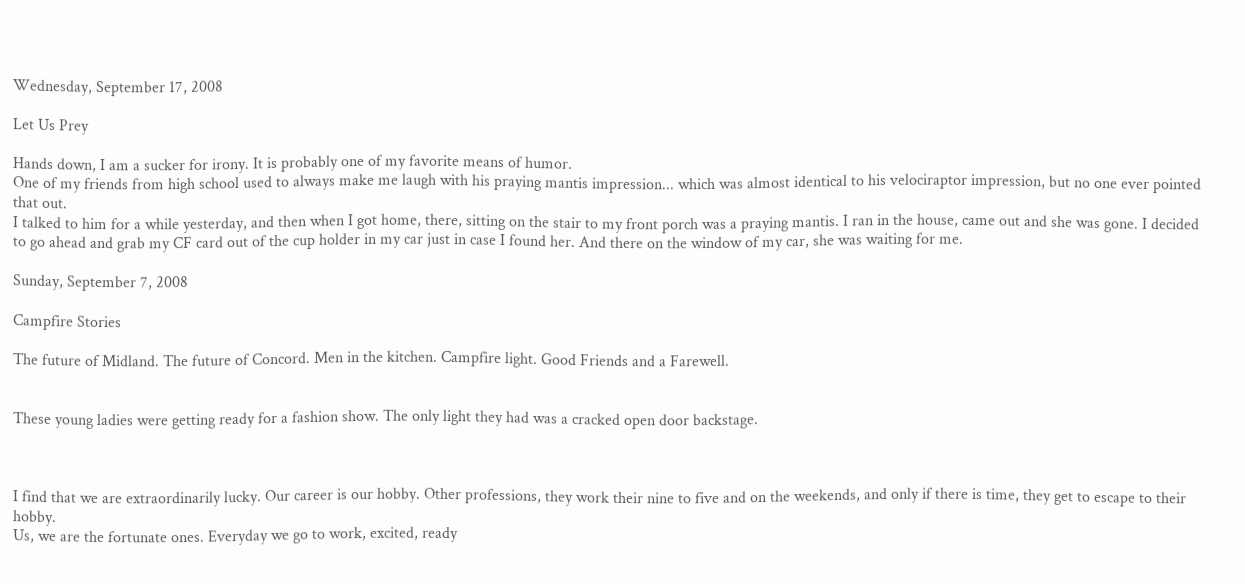Wednesday, September 17, 2008

Let Us Prey

Hands down, I am a sucker for irony. It is probably one of my favorite means of humor.
One of my friends from high school used to always make me laugh with his praying mantis impression... which was almost identical to his velociraptor impression, but no one ever pointed that out.
I talked to him for a while yesterday, and then when I got home, there, sitting on the stair to my front porch was a praying mantis. I ran in the house, came out and she was gone. I decided to go ahead and grab my CF card out of the cup holder in my car just in case I found her. And there on the window of my car, she was waiting for me.

Sunday, September 7, 2008

Campfire Stories

The future of Midland. The future of Concord. Men in the kitchen. Campfire light. Good Friends and a Farewell.


These young ladies were getting ready for a fashion show. The only light they had was a cracked open door backstage.



I find that we are extraordinarily lucky. Our career is our hobby. Other professions, they work their nine to five and on the weekends, and only if there is time, they get to escape to their hobby.
Us, we are the fortunate ones. Everyday we go to work, excited, ready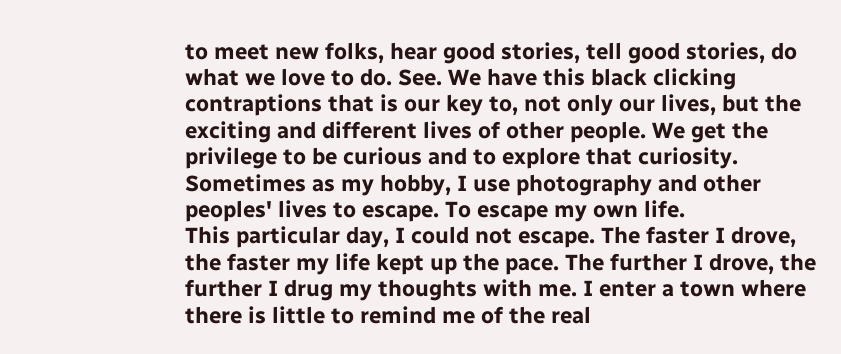to meet new folks, hear good stories, tell good stories, do what we love to do. See. We have this black clicking contraptions that is our key to, not only our lives, but the exciting and different lives of other people. We get the privilege to be curious and to explore that curiosity.
Sometimes as my hobby, I use photography and other peoples' lives to escape. To escape my own life.
This particular day, I could not escape. The faster I drove, the faster my life kept up the pace. The further I drove, the further I drug my thoughts with me. I enter a town where there is little to remind me of the real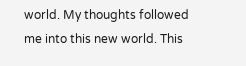world. My thoughts followed me into this new world. This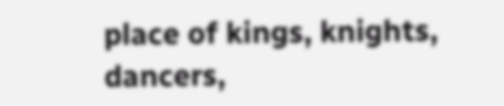place of kings, knights, dancers,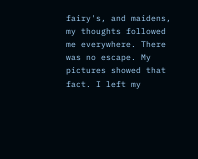fairy's, and maidens, my thoughts followed me everywhere. There was no escape. My pictures showed that fact. I left my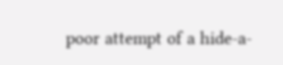poor attempt of a hide-a-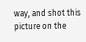way, and shot this picture on the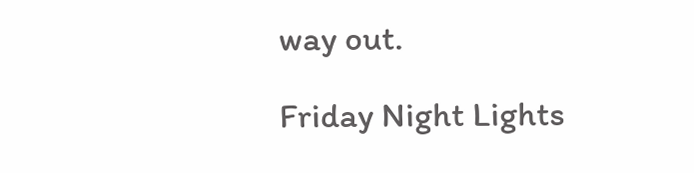way out.

Friday Night Lights